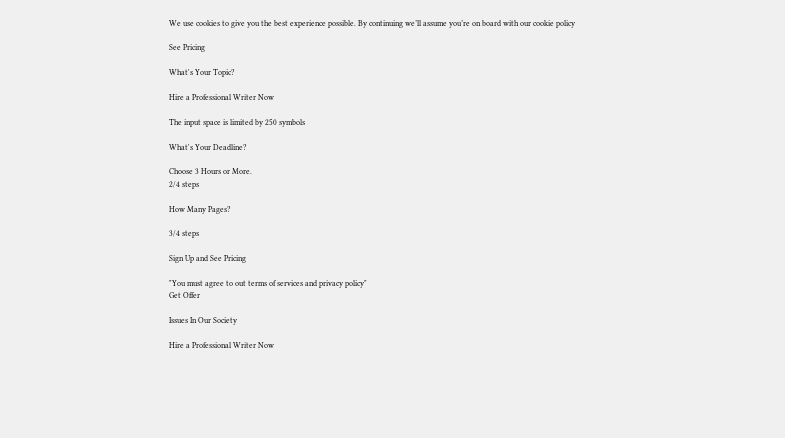We use cookies to give you the best experience possible. By continuing we’ll assume you’re on board with our cookie policy

See Pricing

What's Your Topic?

Hire a Professional Writer Now

The input space is limited by 250 symbols

What's Your Deadline?

Choose 3 Hours or More.
2/4 steps

How Many Pages?

3/4 steps

Sign Up and See Pricing

"You must agree to out terms of services and privacy policy"
Get Offer

Issues In Our Society

Hire a Professional Writer Now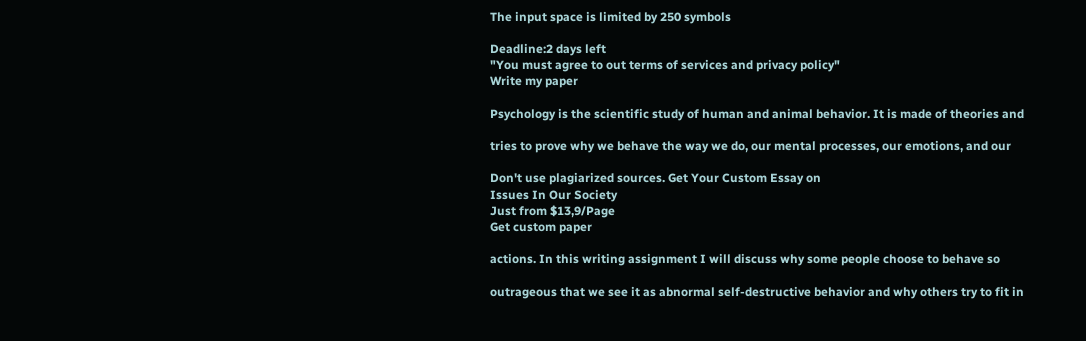The input space is limited by 250 symbols

Deadline:2 days left
"You must agree to out terms of services and privacy policy"
Write my paper

Psychology is the scientific study of human and animal behavior. It is made of theories and

tries to prove why we behave the way we do, our mental processes, our emotions, and our

Don't use plagiarized sources. Get Your Custom Essay on
Issues In Our Society
Just from $13,9/Page
Get custom paper

actions. In this writing assignment I will discuss why some people choose to behave so

outrageous that we see it as abnormal self-destructive behavior and why others try to fit in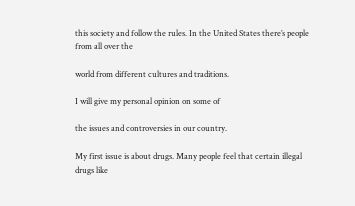this society and follow the rules. In the United States there’s people from all over the

world from different cultures and traditions.

I will give my personal opinion on some of

the issues and controversies in our country.

My first issue is about drugs. Many people feel that certain illegal drugs like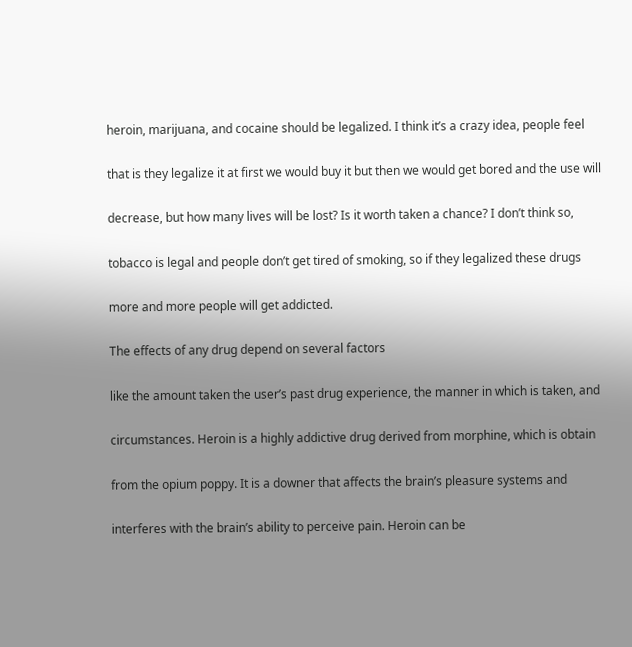heroin, marijuana, and cocaine should be legalized. I think it’s a crazy idea, people feel

that is they legalize it at first we would buy it but then we would get bored and the use will

decrease, but how many lives will be lost? Is it worth taken a chance? I don’t think so,

tobacco is legal and people don’t get tired of smoking, so if they legalized these drugs

more and more people will get addicted.

The effects of any drug depend on several factors

like the amount taken the user’s past drug experience, the manner in which is taken, and

circumstances. Heroin is a highly addictive drug derived from morphine, which is obtain

from the opium poppy. It is a downer that affects the brain’s pleasure systems and

interferes with the brain’s ability to perceive pain. Heroin can be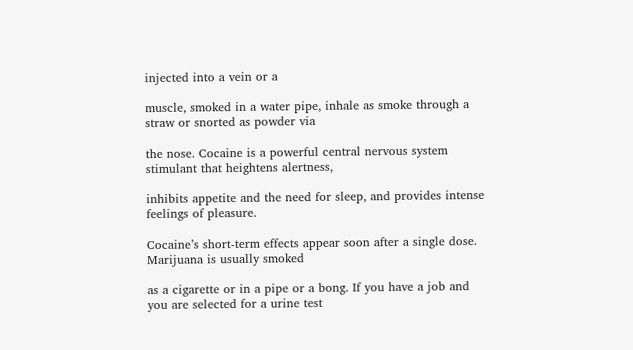injected into a vein or a

muscle, smoked in a water pipe, inhale as smoke through a straw or snorted as powder via

the nose. Cocaine is a powerful central nervous system stimulant that heightens alertness,

inhibits appetite and the need for sleep, and provides intense feelings of pleasure.

Cocaine’s short-term effects appear soon after a single dose. Marijuana is usually smoked

as a cigarette or in a pipe or a bong. If you have a job and you are selected for a urine test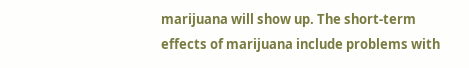marijuana will show up. The short-term effects of marijuana include problems with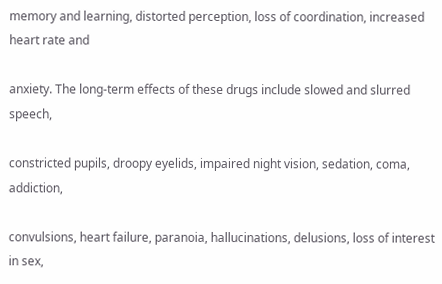memory and learning, distorted perception, loss of coordination, increased heart rate and

anxiety. The long-term effects of these drugs include slowed and slurred speech,

constricted pupils, droopy eyelids, impaired night vision, sedation, coma, addiction,

convulsions, heart failure, paranoia, hallucinations, delusions, loss of interest in sex,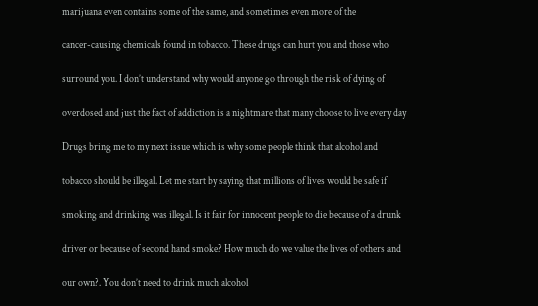marijuana even contains some of the same, and sometimes even more of the

cancer-causing chemicals found in tobacco. These drugs can hurt you and those who

surround you. I don’t understand why would anyone go through the risk of dying of

overdosed and just the fact of addiction is a nightmare that many choose to live every day

Drugs bring me to my next issue which is why some people think that alcohol and

tobacco should be illegal. Let me start by saying that millions of lives would be safe if

smoking and drinking was illegal. Is it fair for innocent people to die because of a drunk

driver or because of second hand smoke? How much do we value the lives of others and

our own?. You don’t need to drink much alcohol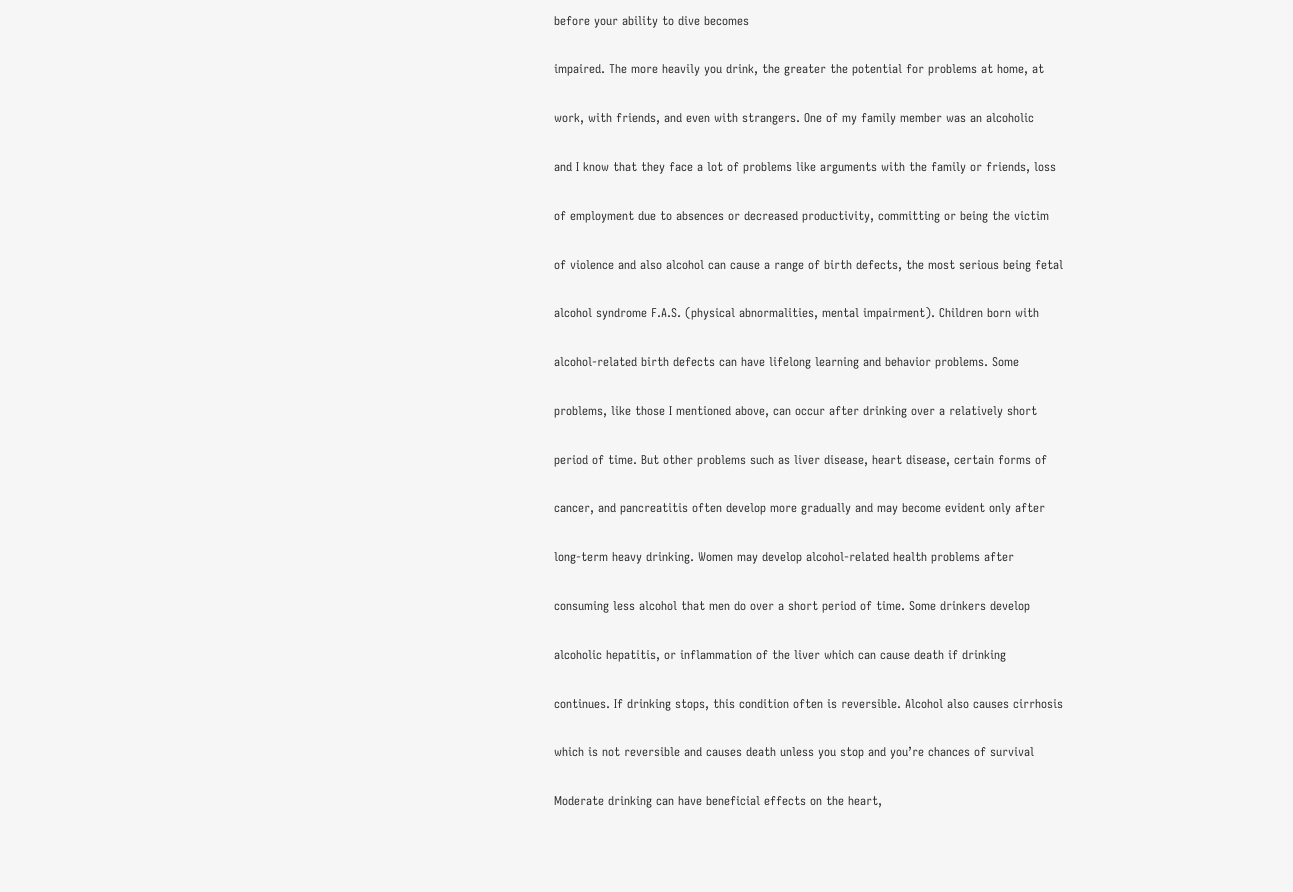before your ability to dive becomes

impaired. The more heavily you drink, the greater the potential for problems at home, at

work, with friends, and even with strangers. One of my family member was an alcoholic

and I know that they face a lot of problems like arguments with the family or friends, loss

of employment due to absences or decreased productivity, committing or being the victim

of violence and also alcohol can cause a range of birth defects, the most serious being fetal

alcohol syndrome F.A.S. (physical abnormalities, mental impairment). Children born with

alcohol-related birth defects can have lifelong learning and behavior problems. Some

problems, like those I mentioned above, can occur after drinking over a relatively short

period of time. But other problems such as liver disease, heart disease, certain forms of

cancer, and pancreatitis often develop more gradually and may become evident only after

long-term heavy drinking. Women may develop alcohol-related health problems after

consuming less alcohol that men do over a short period of time. Some drinkers develop

alcoholic hepatitis, or inflammation of the liver which can cause death if drinking

continues. If drinking stops, this condition often is reversible. Alcohol also causes cirrhosis

which is not reversible and causes death unless you stop and you’re chances of survival

Moderate drinking can have beneficial effects on the heart,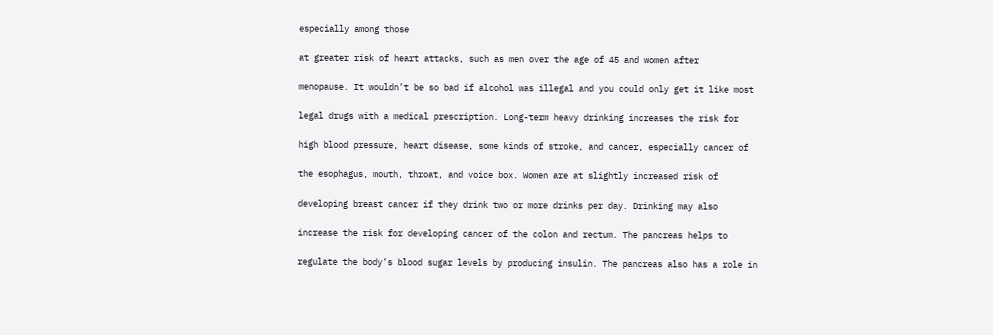especially among those

at greater risk of heart attacks, such as men over the age of 45 and women after

menopause. It wouldn’t be so bad if alcohol was illegal and you could only get it like most

legal drugs with a medical prescription. Long-term heavy drinking increases the risk for

high blood pressure, heart disease, some kinds of stroke, and cancer, especially cancer of

the esophagus, mouth, throat, and voice box. Women are at slightly increased risk of

developing breast cancer if they drink two or more drinks per day. Drinking may also

increase the risk for developing cancer of the colon and rectum. The pancreas helps to

regulate the body’s blood sugar levels by producing insulin. The pancreas also has a role in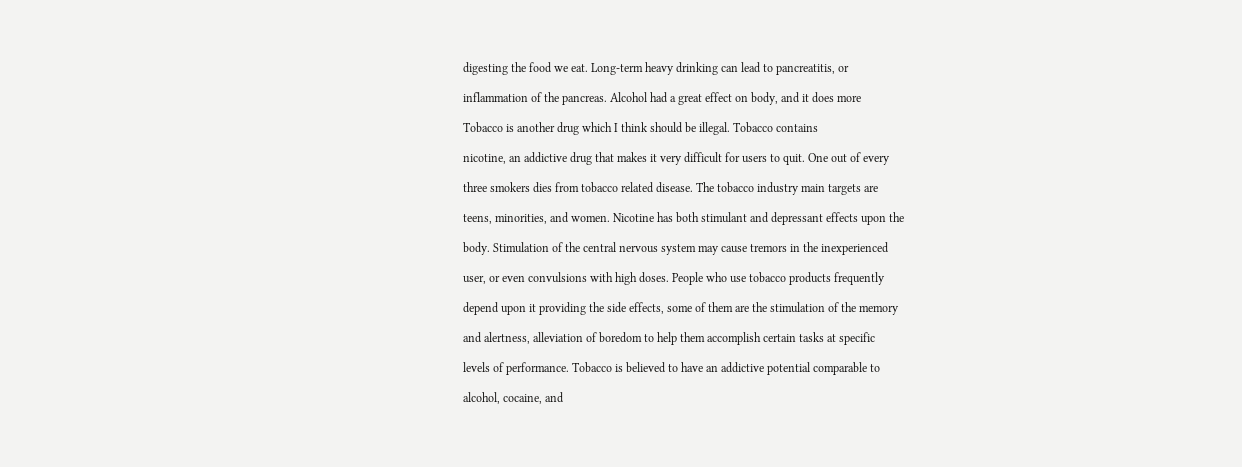digesting the food we eat. Long-term heavy drinking can lead to pancreatitis, or

inflammation of the pancreas. Alcohol had a great effect on body, and it does more

Tobacco is another drug which I think should be illegal. Tobacco contains

nicotine, an addictive drug that makes it very difficult for users to quit. One out of every

three smokers dies from tobacco related disease. The tobacco industry main targets are

teens, minorities, and women. Nicotine has both stimulant and depressant effects upon the

body. Stimulation of the central nervous system may cause tremors in the inexperienced

user, or even convulsions with high doses. People who use tobacco products frequently

depend upon it providing the side effects, some of them are the stimulation of the memory

and alertness, alleviation of boredom to help them accomplish certain tasks at specific

levels of performance. Tobacco is believed to have an addictive potential comparable to

alcohol, cocaine, and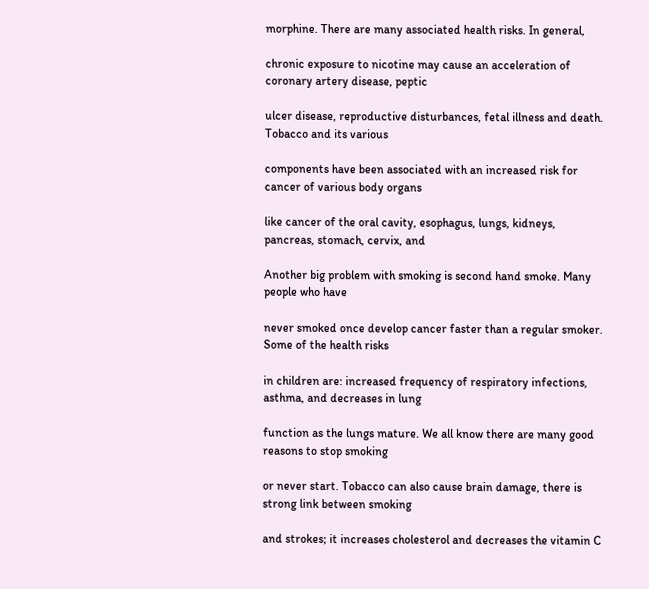morphine. There are many associated health risks. In general,

chronic exposure to nicotine may cause an acceleration of coronary artery disease, peptic

ulcer disease, reproductive disturbances, fetal illness and death. Tobacco and its various

components have been associated with an increased risk for cancer of various body organs

like cancer of the oral cavity, esophagus, lungs, kidneys, pancreas, stomach, cervix, and

Another big problem with smoking is second hand smoke. Many people who have

never smoked once develop cancer faster than a regular smoker. Some of the health risks

in children are: increased frequency of respiratory infections, asthma, and decreases in lung

function as the lungs mature. We all know there are many good reasons to stop smoking

or never start. Tobacco can also cause brain damage, there is strong link between smoking

and strokes; it increases cholesterol and decreases the vitamin C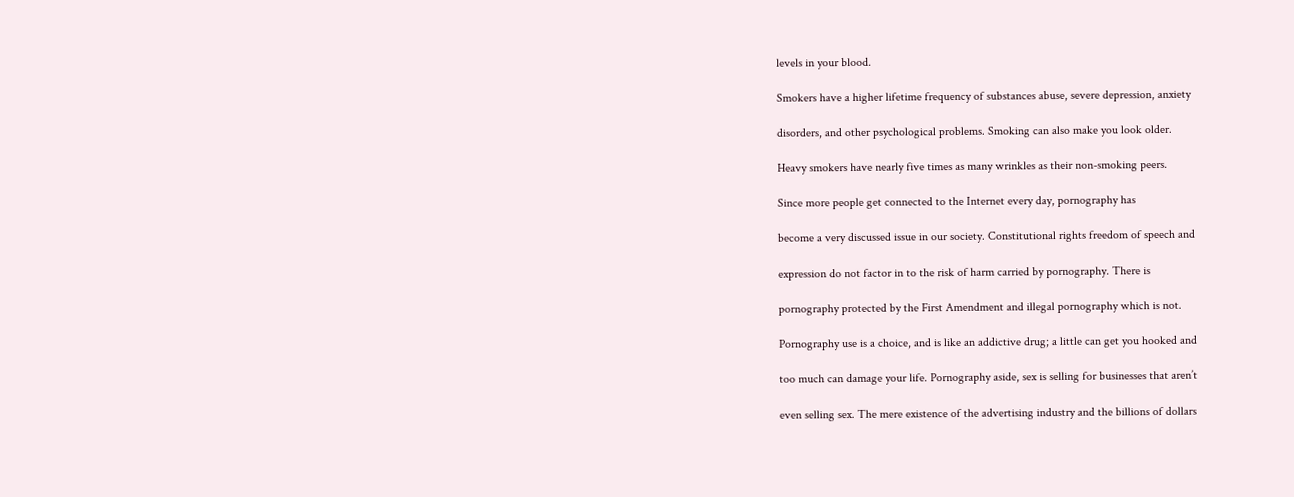levels in your blood.

Smokers have a higher lifetime frequency of substances abuse, severe depression, anxiety

disorders, and other psychological problems. Smoking can also make you look older.

Heavy smokers have nearly five times as many wrinkles as their non-smoking peers.

Since more people get connected to the Internet every day, pornography has

become a very discussed issue in our society. Constitutional rights freedom of speech and

expression do not factor in to the risk of harm carried by pornography. There is

pornography protected by the First Amendment and illegal pornography which is not.

Pornography use is a choice, and is like an addictive drug; a little can get you hooked and

too much can damage your life. Pornography aside, sex is selling for businesses that aren’t

even selling sex. The mere existence of the advertising industry and the billions of dollars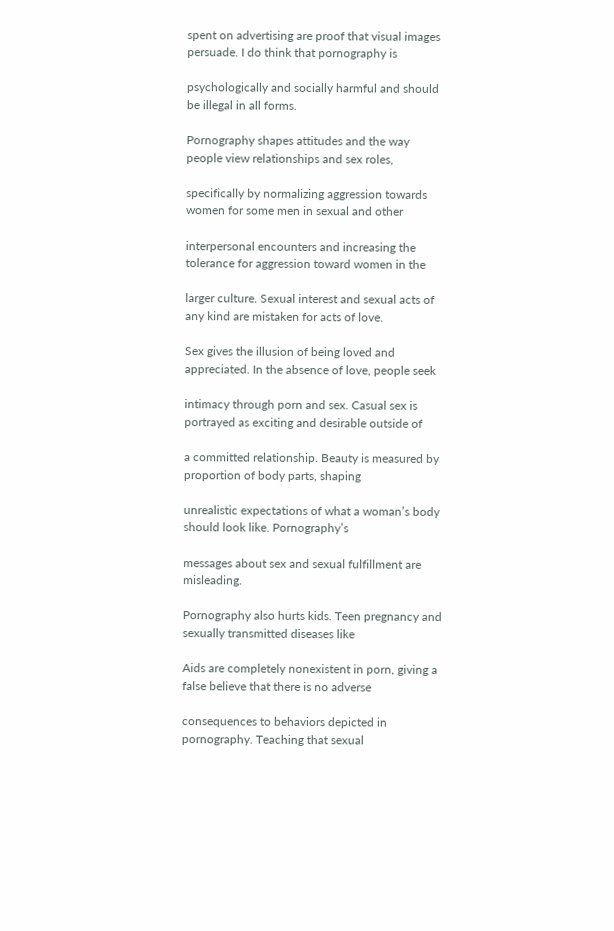spent on advertising are proof that visual images persuade. I do think that pornography is

psychologically and socially harmful and should be illegal in all forms.

Pornography shapes attitudes and the way people view relationships and sex roles,

specifically by normalizing aggression towards women for some men in sexual and other

interpersonal encounters and increasing the tolerance for aggression toward women in the

larger culture. Sexual interest and sexual acts of any kind are mistaken for acts of love.

Sex gives the illusion of being loved and appreciated. In the absence of love, people seek

intimacy through porn and sex. Casual sex is portrayed as exciting and desirable outside of

a committed relationship. Beauty is measured by proportion of body parts, shaping

unrealistic expectations of what a woman’s body should look like. Pornography’s

messages about sex and sexual fulfillment are misleading.

Pornography also hurts kids. Teen pregnancy and sexually transmitted diseases like

Aids are completely nonexistent in porn, giving a false believe that there is no adverse

consequences to behaviors depicted in pornography. Teaching that sexual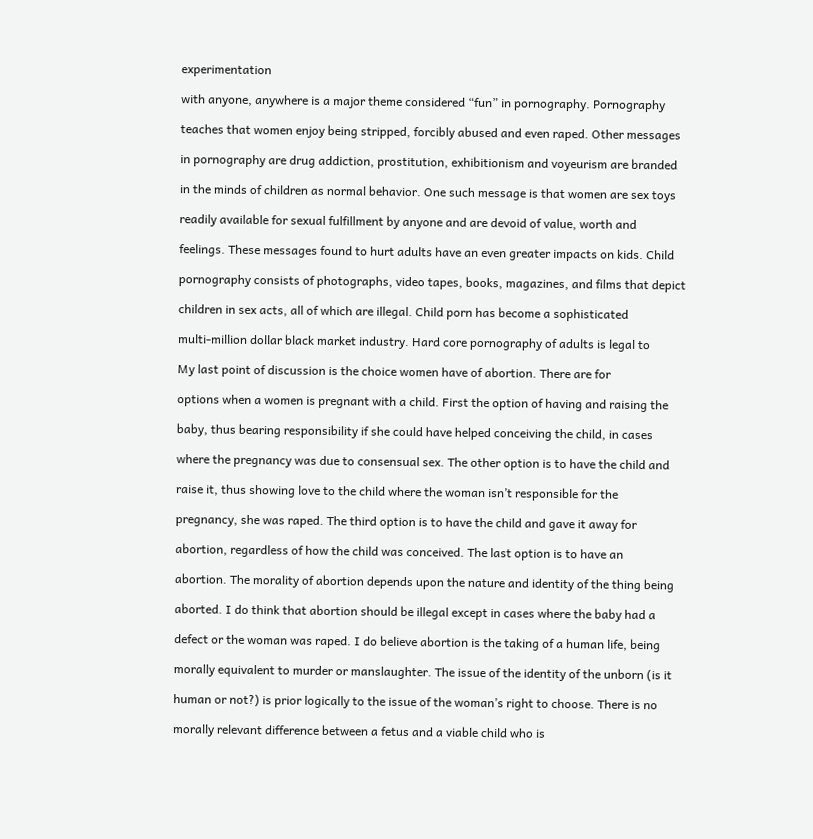experimentation

with anyone, anywhere is a major theme considered “fun” in pornography. Pornography

teaches that women enjoy being stripped, forcibly abused and even raped. Other messages

in pornography are drug addiction, prostitution, exhibitionism and voyeurism are branded

in the minds of children as normal behavior. One such message is that women are sex toys

readily available for sexual fulfillment by anyone and are devoid of value, worth and

feelings. These messages found to hurt adults have an even greater impacts on kids. Child

pornography consists of photographs, video tapes, books, magazines, and films that depict

children in sex acts, all of which are illegal. Child porn has become a sophisticated

multi-million dollar black market industry. Hard core pornography of adults is legal to

My last point of discussion is the choice women have of abortion. There are for

options when a women is pregnant with a child. First the option of having and raising the

baby, thus bearing responsibility if she could have helped conceiving the child, in cases

where the pregnancy was due to consensual sex. The other option is to have the child and

raise it, thus showing love to the child where the woman isn’t responsible for the

pregnancy, she was raped. The third option is to have the child and gave it away for

abortion, regardless of how the child was conceived. The last option is to have an

abortion. The morality of abortion depends upon the nature and identity of the thing being

aborted. I do think that abortion should be illegal except in cases where the baby had a

defect or the woman was raped. I do believe abortion is the taking of a human life, being

morally equivalent to murder or manslaughter. The issue of the identity of the unborn (is it

human or not?) is prior logically to the issue of the woman’s right to choose. There is no

morally relevant difference between a fetus and a viable child who is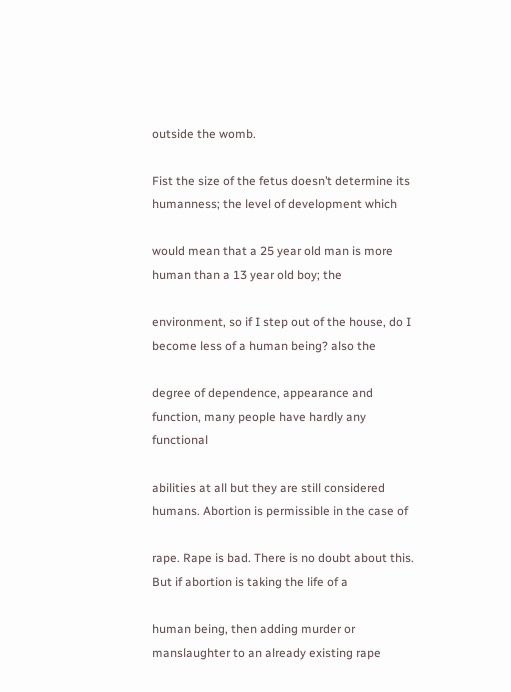outside the womb.

Fist the size of the fetus doesn’t determine its humanness; the level of development which

would mean that a 25 year old man is more human than a 13 year old boy; the

environment, so if I step out of the house, do I become less of a human being? also the

degree of dependence, appearance and function, many people have hardly any functional

abilities at all but they are still considered humans. Abortion is permissible in the case of

rape. Rape is bad. There is no doubt about this. But if abortion is taking the life of a

human being, then adding murder or manslaughter to an already existing rape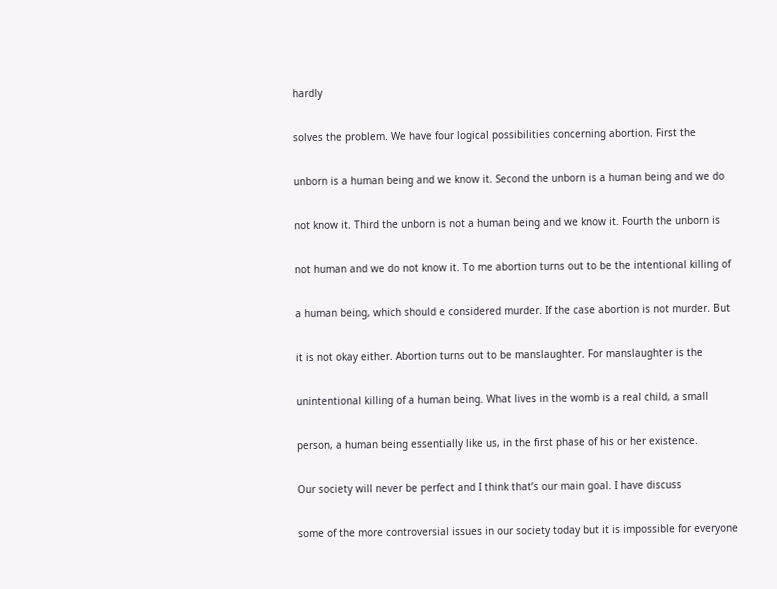hardly

solves the problem. We have four logical possibilities concerning abortion. First the

unborn is a human being and we know it. Second the unborn is a human being and we do

not know it. Third the unborn is not a human being and we know it. Fourth the unborn is

not human and we do not know it. To me abortion turns out to be the intentional killing of

a human being, which should e considered murder. If the case abortion is not murder. But

it is not okay either. Abortion turns out to be manslaughter. For manslaughter is the

unintentional killing of a human being. What lives in the womb is a real child, a small

person, a human being essentially like us, in the first phase of his or her existence.

Our society will never be perfect and I think that’s our main goal. I have discuss

some of the more controversial issues in our society today but it is impossible for everyone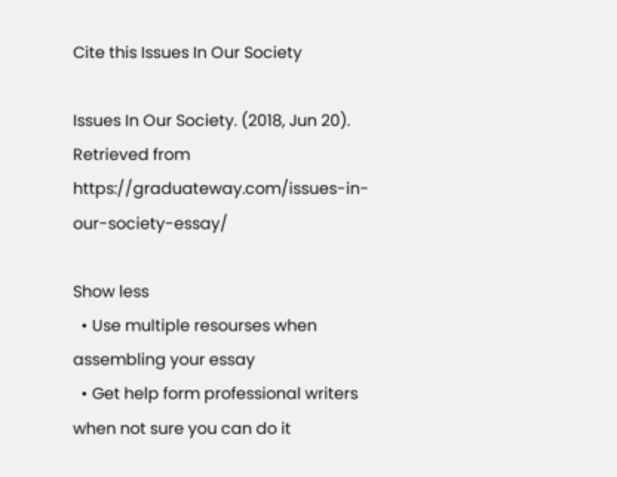Cite this Issues In Our Society

Issues In Our Society. (2018, Jun 20). Retrieved from https://graduateway.com/issues-in-our-society-essay/

Show less
  • Use multiple resourses when assembling your essay
  • Get help form professional writers when not sure you can do it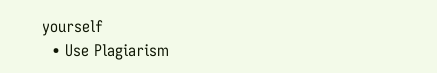yourself
  • Use Plagiarism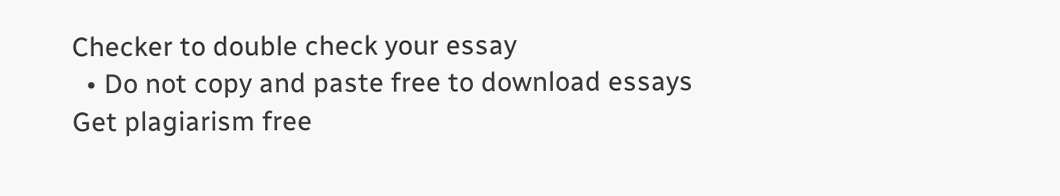Checker to double check your essay
  • Do not copy and paste free to download essays
Get plagiarism free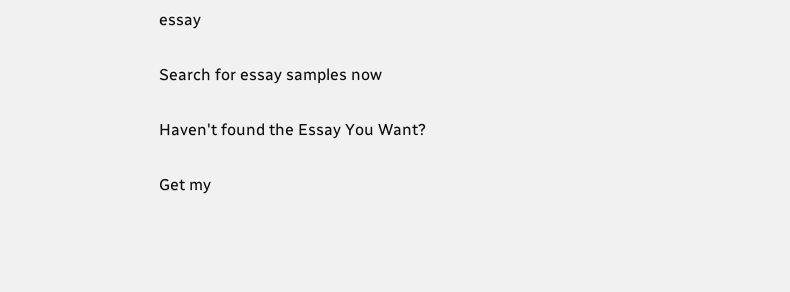essay

Search for essay samples now

Haven't found the Essay You Want?

Get my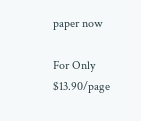paper now

For Only $13.90/page